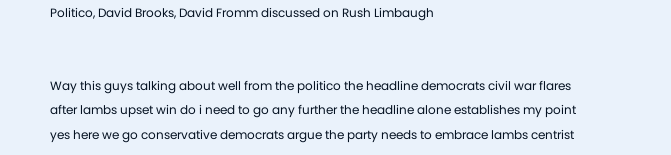Politico, David Brooks, David Fromm discussed on Rush Limbaugh


Way this guys talking about well from the politico the headline democrats civil war flares after lambs upset win do i need to go any further the headline alone establishes my point yes here we go conservative democrats argue the party needs to embrace lambs centrist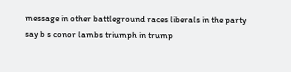message in other battleground races liberals in the party say b s conor lambs triumph in trump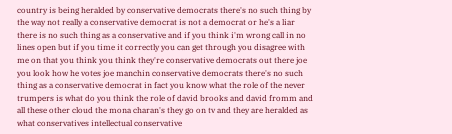country is being heralded by conservative democrats there's no such thing by the way not really a conservative democrat is not a democrat or he's a liar there is no such thing as a conservative and if you think i'm wrong call in no lines open but if you time it correctly you can get through you disagree with me on that you think you think they're conservative democrats out there joe you look how he votes joe manchin conservative democrats there's no such thing as a conservative democrat in fact you know what the role of the never trumpers is what do you think the role of david brooks and david fromm and all these other cloud the mona charan's they go on tv and they are heralded as what conservatives intellectual conservative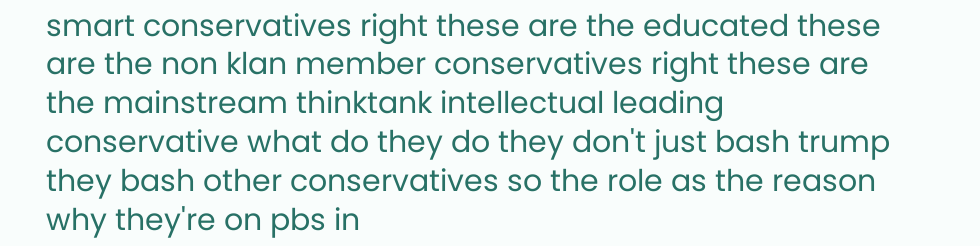smart conservatives right these are the educated these are the non klan member conservatives right these are the mainstream thinktank intellectual leading conservative what do they do they don't just bash trump they bash other conservatives so the role as the reason why they're on pbs in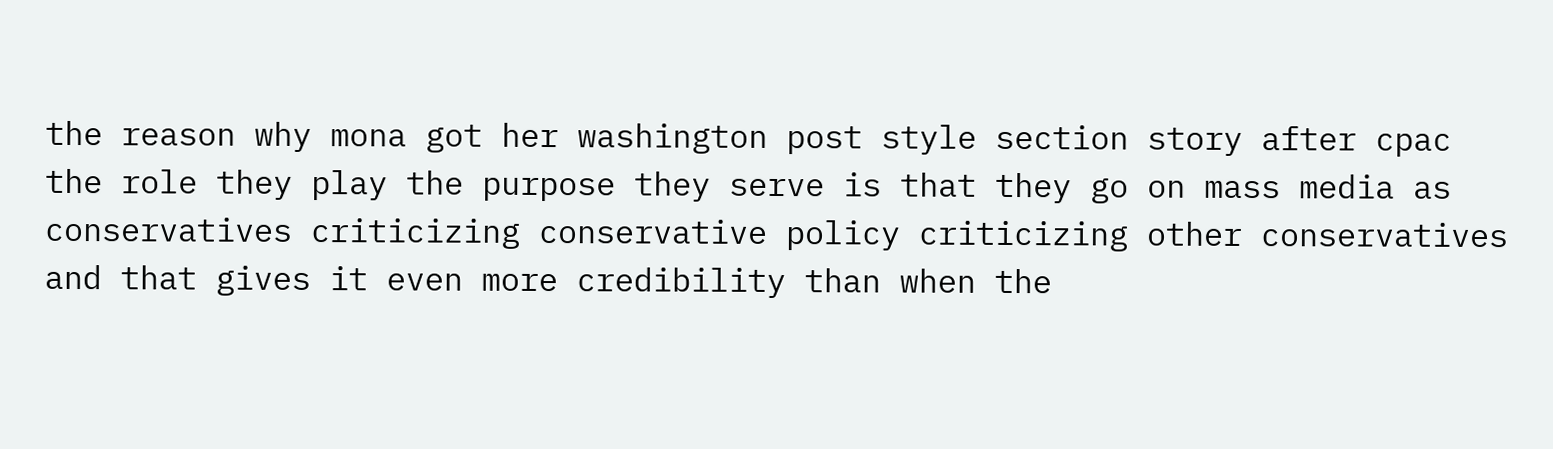the reason why mona got her washington post style section story after cpac the role they play the purpose they serve is that they go on mass media as conservatives criticizing conservative policy criticizing other conservatives and that gives it even more credibility than when the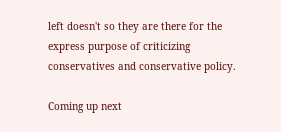left doesn't so they are there for the express purpose of criticizing conservatives and conservative policy.

Coming up next